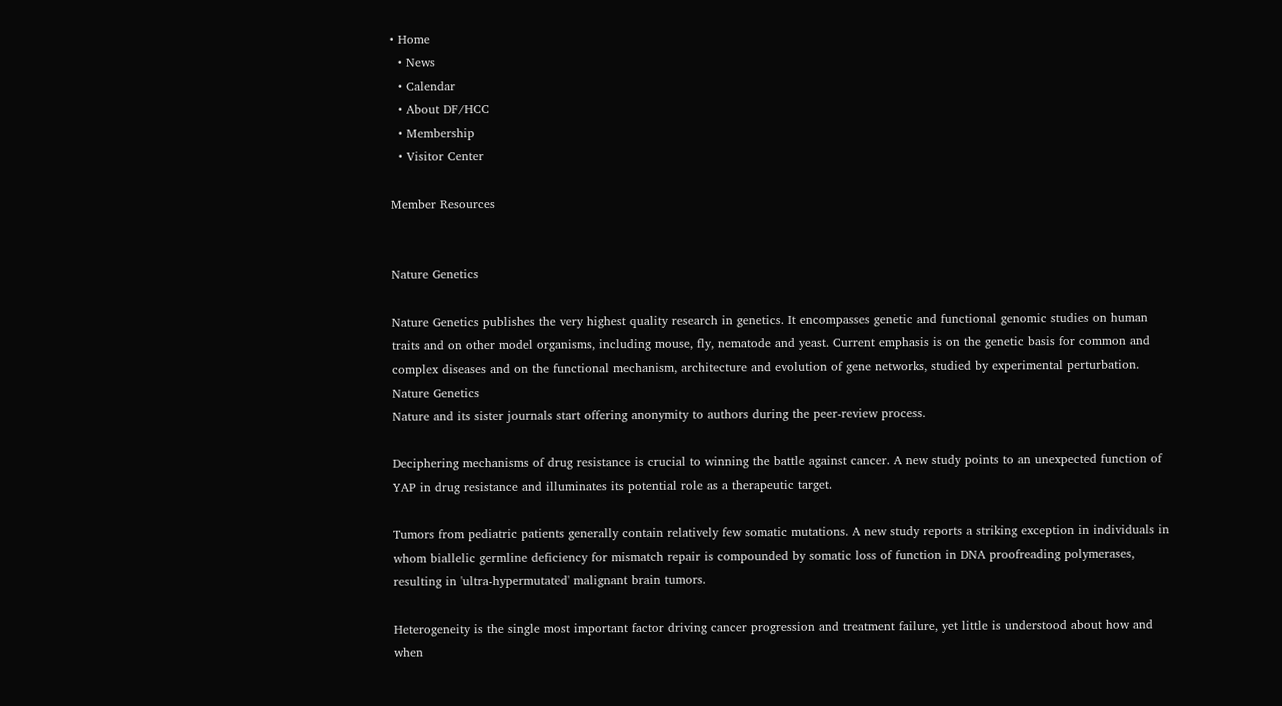• Home
  • News
  • Calendar
  • About DF/HCC
  • Membership
  • Visitor Center

Member Resources


Nature Genetics

Nature Genetics publishes the very highest quality research in genetics. It encompasses genetic and functional genomic studies on human traits and on other model organisms, including mouse, fly, nematode and yeast. Current emphasis is on the genetic basis for common and complex diseases and on the functional mechanism, architecture and evolution of gene networks, studied by experimental perturbation.
Nature Genetics
Nature and its sister journals start offering anonymity to authors during the peer-review process.

Deciphering mechanisms of drug resistance is crucial to winning the battle against cancer. A new study points to an unexpected function of YAP in drug resistance and illuminates its potential role as a therapeutic target.

Tumors from pediatric patients generally contain relatively few somatic mutations. A new study reports a striking exception in individuals in whom biallelic germline deficiency for mismatch repair is compounded by somatic loss of function in DNA proofreading polymerases, resulting in 'ultra-hypermutated' malignant brain tumors.

Heterogeneity is the single most important factor driving cancer progression and treatment failure, yet little is understood about how and when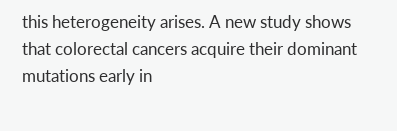this heterogeneity arises. A new study shows that colorectal cancers acquire their dominant mutations early in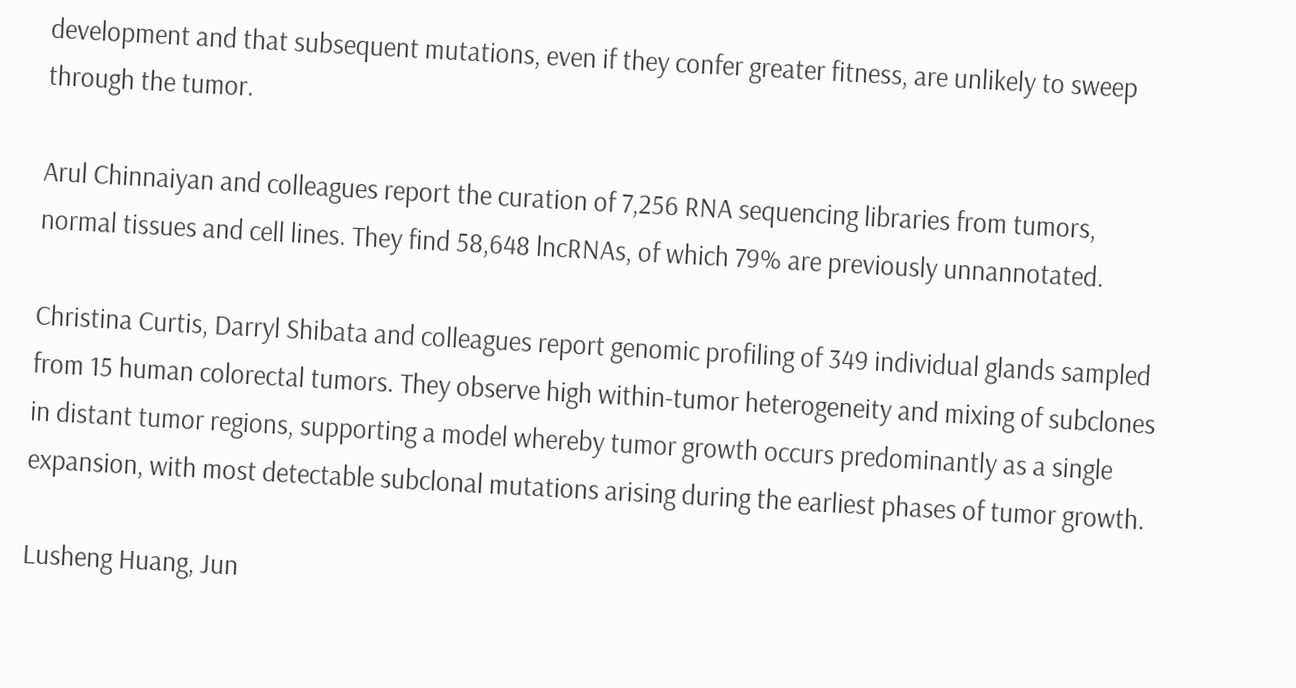development and that subsequent mutations, even if they confer greater fitness, are unlikely to sweep through the tumor.

Arul Chinnaiyan and colleagues report the curation of 7,256 RNA sequencing libraries from tumors, normal tissues and cell lines. They find 58,648 lncRNAs, of which 79% are previously unnannotated.

Christina Curtis, Darryl Shibata and colleagues report genomic profiling of 349 individual glands sampled from 15 human colorectal tumors. They observe high within-tumor heterogeneity and mixing of subclones in distant tumor regions, supporting a model whereby tumor growth occurs predominantly as a single expansion, with most detectable subclonal mutations arising during the earliest phases of tumor growth.

Lusheng Huang, Jun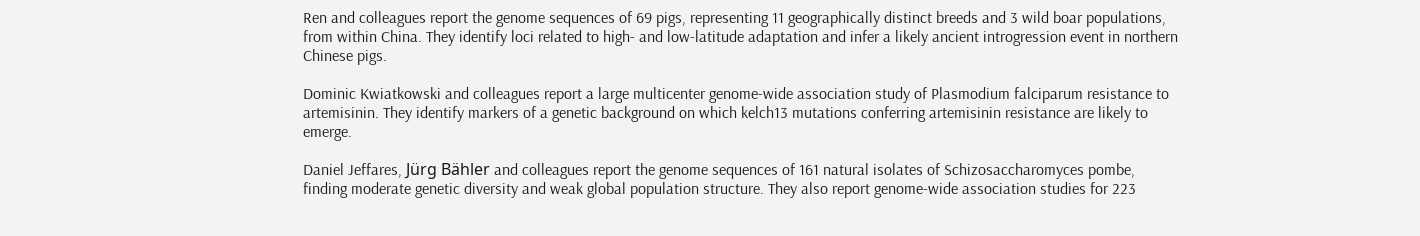Ren and colleagues report the genome sequences of 69 pigs, representing 11 geographically distinct breeds and 3 wild boar populations, from within China. They identify loci related to high- and low-latitude adaptation and infer a likely ancient introgression event in northern Chinese pigs.

Dominic Kwiatkowski and colleagues report a large multicenter genome-wide association study of Plasmodium falciparum resistance to artemisinin. They identify markers of a genetic background on which kelch13 mutations conferring artemisinin resistance are likely to emerge.

Daniel Jeffares, Jürg Bähler and colleagues report the genome sequences of 161 natural isolates of Schizosaccharomyces pombe, finding moderate genetic diversity and weak global population structure. They also report genome-wide association studies for 223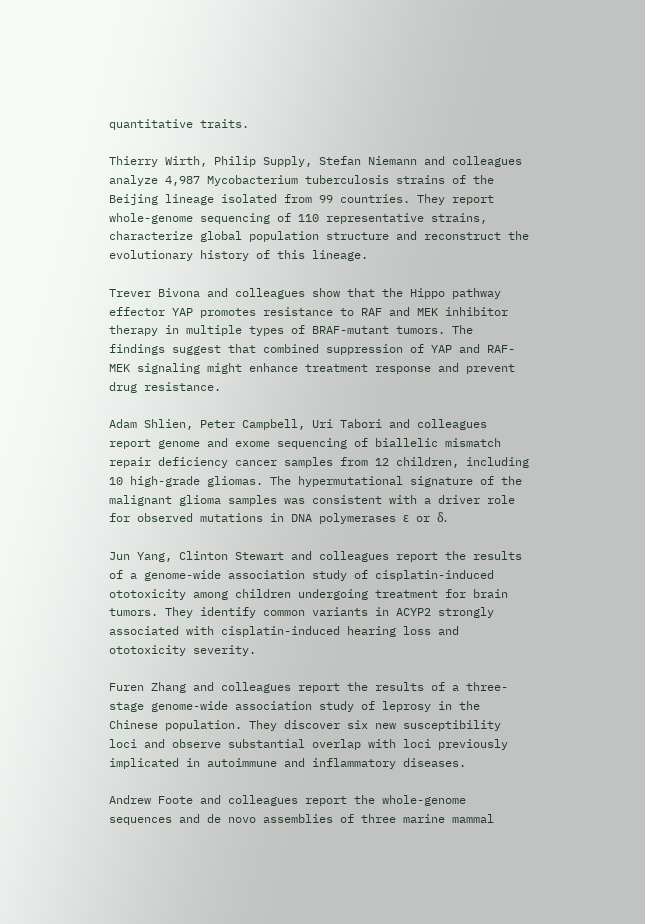quantitative traits.

Thierry Wirth, Philip Supply, Stefan Niemann and colleagues analyze 4,987 Mycobacterium tuberculosis strains of the Beijing lineage isolated from 99 countries. They report whole-genome sequencing of 110 representative strains, characterize global population structure and reconstruct the evolutionary history of this lineage.

Trever Bivona and colleagues show that the Hippo pathway effector YAP promotes resistance to RAF and MEK inhibitor therapy in multiple types of BRAF-mutant tumors. The findings suggest that combined suppression of YAP and RAF-MEK signaling might enhance treatment response and prevent drug resistance.

Adam Shlien, Peter Campbell, Uri Tabori and colleagues report genome and exome sequencing of biallelic mismatch repair deficiency cancer samples from 12 children, including 10 high-grade gliomas. The hypermutational signature of the malignant glioma samples was consistent with a driver role for observed mutations in DNA polymerases ɛ or δ.

Jun Yang, Clinton Stewart and colleagues report the results of a genome-wide association study of cisplatin-induced ototoxicity among children undergoing treatment for brain tumors. They identify common variants in ACYP2 strongly associated with cisplatin-induced hearing loss and ototoxicity severity.

Furen Zhang and colleagues report the results of a three-stage genome-wide association study of leprosy in the Chinese population. They discover six new susceptibility loci and observe substantial overlap with loci previously implicated in autoimmune and inflammatory diseases.

Andrew Foote and colleagues report the whole-genome sequences and de novo assemblies of three marine mammal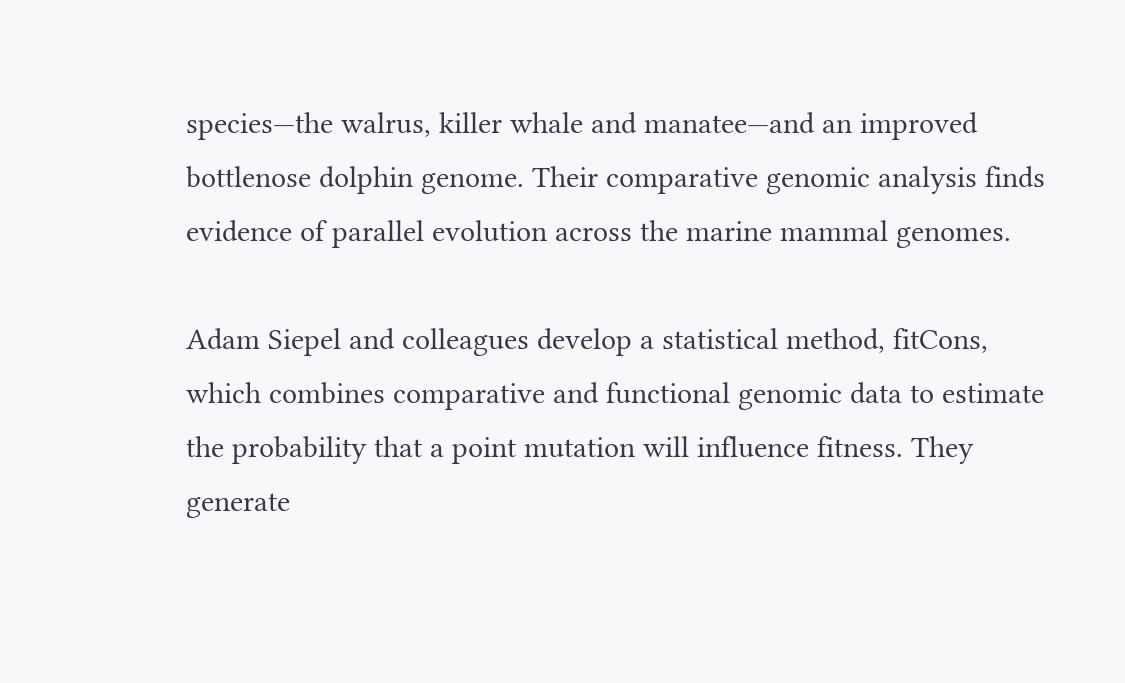species—the walrus, killer whale and manatee—and an improved bottlenose dolphin genome. Their comparative genomic analysis finds evidence of parallel evolution across the marine mammal genomes.

Adam Siepel and colleagues develop a statistical method, fitCons, which combines comparative and functional genomic data to estimate the probability that a point mutation will influence fitness. They generate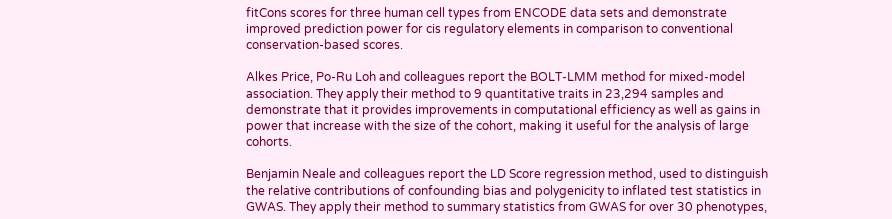fitCons scores for three human cell types from ENCODE data sets and demonstrate improved prediction power for cis regulatory elements in comparison to conventional conservation-based scores.

Alkes Price, Po-Ru Loh and colleagues report the BOLT-LMM method for mixed-model association. They apply their method to 9 quantitative traits in 23,294 samples and demonstrate that it provides improvements in computational efficiency as well as gains in power that increase with the size of the cohort, making it useful for the analysis of large cohorts.

Benjamin Neale and colleagues report the LD Score regression method, used to distinguish the relative contributions of confounding bias and polygenicity to inflated test statistics in GWAS. They apply their method to summary statistics from GWAS for over 30 phenotypes,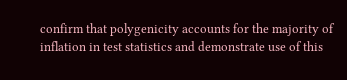confirm that polygenicity accounts for the majority of inflation in test statistics and demonstrate use of this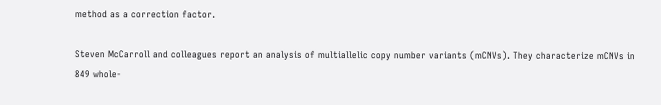method as a correction factor.

Steven McCarroll and colleagues report an analysis of multiallelic copy number variants (mCNVs). They characterize mCNVs in 849 whole-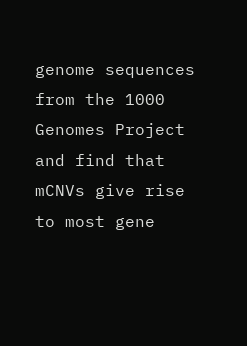genome sequences from the 1000 Genomes Project and find that mCNVs give rise to most gene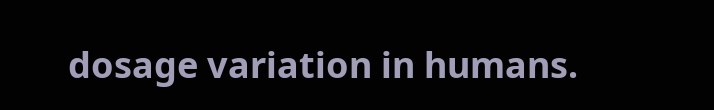dosage variation in humans.